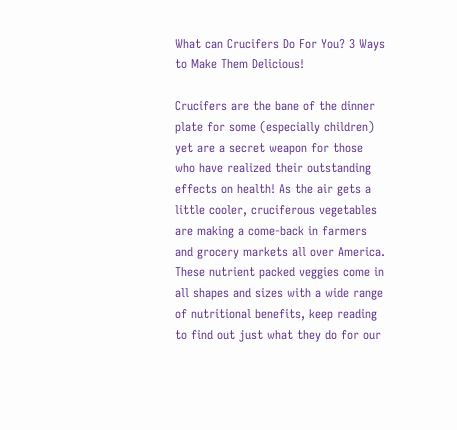What can Crucifers Do For You? 3 Ways to Make Them Delicious!

Crucifers are the bane of the dinner plate for some (especially children) yet are a secret weapon for those who have realized their outstanding effects on health! As the air gets a little cooler, cruciferous vegetables are making a come-back in farmers and grocery markets all over America. These nutrient packed veggies come in all shapes and sizes with a wide range of nutritional benefits, keep reading to find out just what they do for our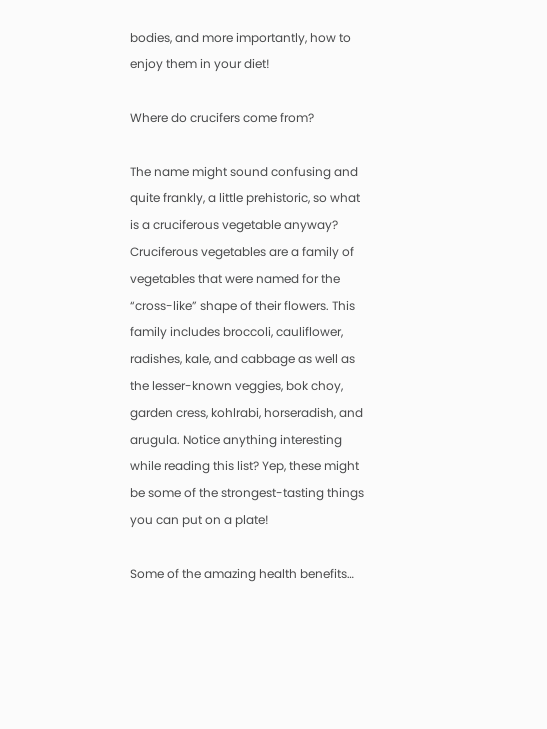bodies, and more importantly, how to enjoy them in your diet!

Where do crucifers come from?

The name might sound confusing and quite frankly, a little prehistoric, so what is a cruciferous vegetable anyway?  Cruciferous vegetables are a family of vegetables that were named for the “cross-like” shape of their flowers. This family includes broccoli, cauliflower, radishes, kale, and cabbage as well as the lesser-known veggies, bok choy, garden cress, kohlrabi, horseradish, and arugula. Notice anything interesting while reading this list? Yep, these might be some of the strongest-tasting things you can put on a plate!

Some of the amazing health benefits…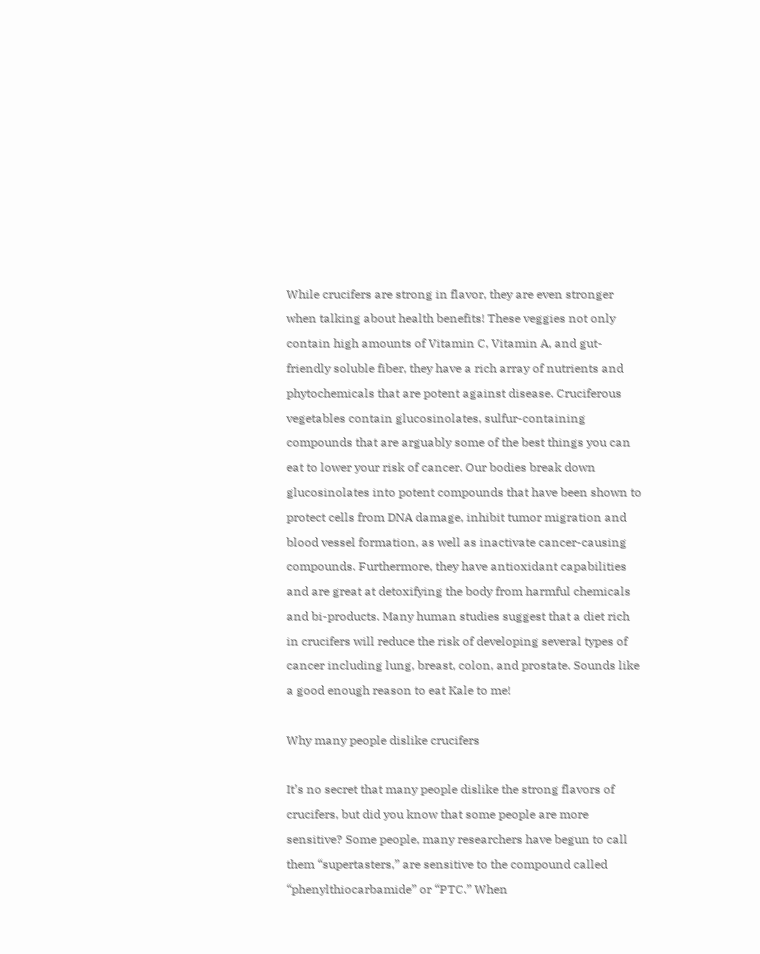While crucifers are strong in flavor, they are even stronger when talking about health benefits! These veggies not only contain high amounts of Vitamin C, Vitamin A, and gut-friendly soluble fiber, they have a rich array of nutrients and phytochemicals that are potent against disease. Cruciferous vegetables contain glucosinolates, sulfur-containing compounds that are arguably some of the best things you can eat to lower your risk of cancer. Our bodies break down glucosinolates into potent compounds that have been shown to protect cells from DNA damage, inhibit tumor migration and blood vessel formation, as well as inactivate cancer-causing compounds. Furthermore, they have antioxidant capabilities and are great at detoxifying the body from harmful chemicals and bi-products. Many human studies suggest that a diet rich in crucifers will reduce the risk of developing several types of cancer including lung, breast, colon, and prostate. Sounds like a good enough reason to eat Kale to me!

Why many people dislike crucifers

It’s no secret that many people dislike the strong flavors of crucifers, but did you know that some people are more sensitive? Some people, many researchers have begun to call them “supertasters,” are sensitive to the compound called “phenylthiocarbamide” or “PTC.” When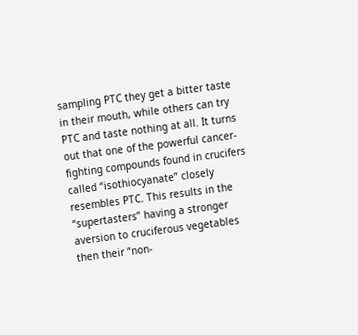sampling PTC they get a bitter taste in their mouth, while others can try PTC and taste nothing at all. It turns out that one of the powerful cancer-fighting compounds found in crucifers called “isothiocyanate” closely resembles PTC. This results in the “supertasters” having a stronger aversion to cruciferous vegetables then their “non-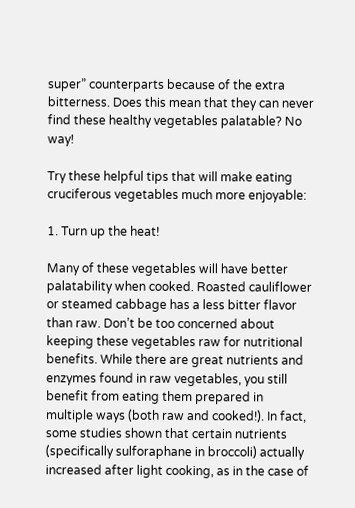super” counterparts because of the extra bitterness. Does this mean that they can never find these healthy vegetables palatable? No way!

Try these helpful tips that will make eating cruciferous vegetables much more enjoyable:

1. Turn up the heat!

Many of these vegetables will have better palatability when cooked. Roasted cauliflower or steamed cabbage has a less bitter flavor than raw. Don’t be too concerned about keeping these vegetables raw for nutritional benefits. While there are great nutrients and enzymes found in raw vegetables, you still benefit from eating them prepared in multiple ways (both raw and cooked!). In fact, some studies shown that certain nutrients (specifically sulforaphane in broccoli) actually increased after light cooking, as in the case of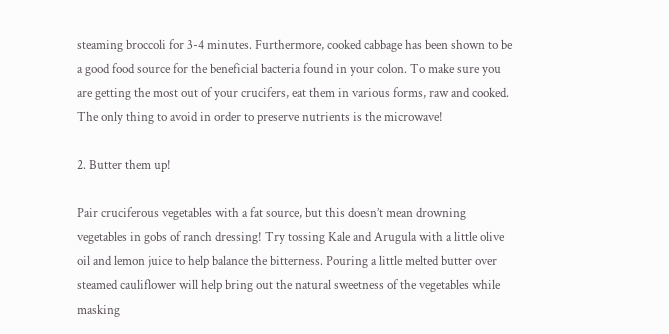steaming broccoli for 3-4 minutes. Furthermore, cooked cabbage has been shown to be a good food source for the beneficial bacteria found in your colon. To make sure you are getting the most out of your crucifers, eat them in various forms, raw and cooked. The only thing to avoid in order to preserve nutrients is the microwave!

2. Butter them up!

Pair cruciferous vegetables with a fat source, but this doesn’t mean drowning vegetables in gobs of ranch dressing! Try tossing Kale and Arugula with a little olive oil and lemon juice to help balance the bitterness. Pouring a little melted butter over steamed cauliflower will help bring out the natural sweetness of the vegetables while masking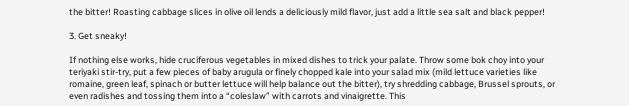the bitter! Roasting cabbage slices in olive oil lends a deliciously mild flavor, just add a little sea salt and black pepper!

3. Get sneaky!

If nothing else works, hide cruciferous vegetables in mixed dishes to trick your palate. Throw some bok choy into your teriyaki stir-try, put a few pieces of baby arugula or finely chopped kale into your salad mix (mild lettuce varieties like romaine, green leaf, spinach or butter lettuce will help balance out the bitter), try shredding cabbage, Brussel sprouts, or even radishes and tossing them into a “coleslaw” with carrots and vinaigrette. This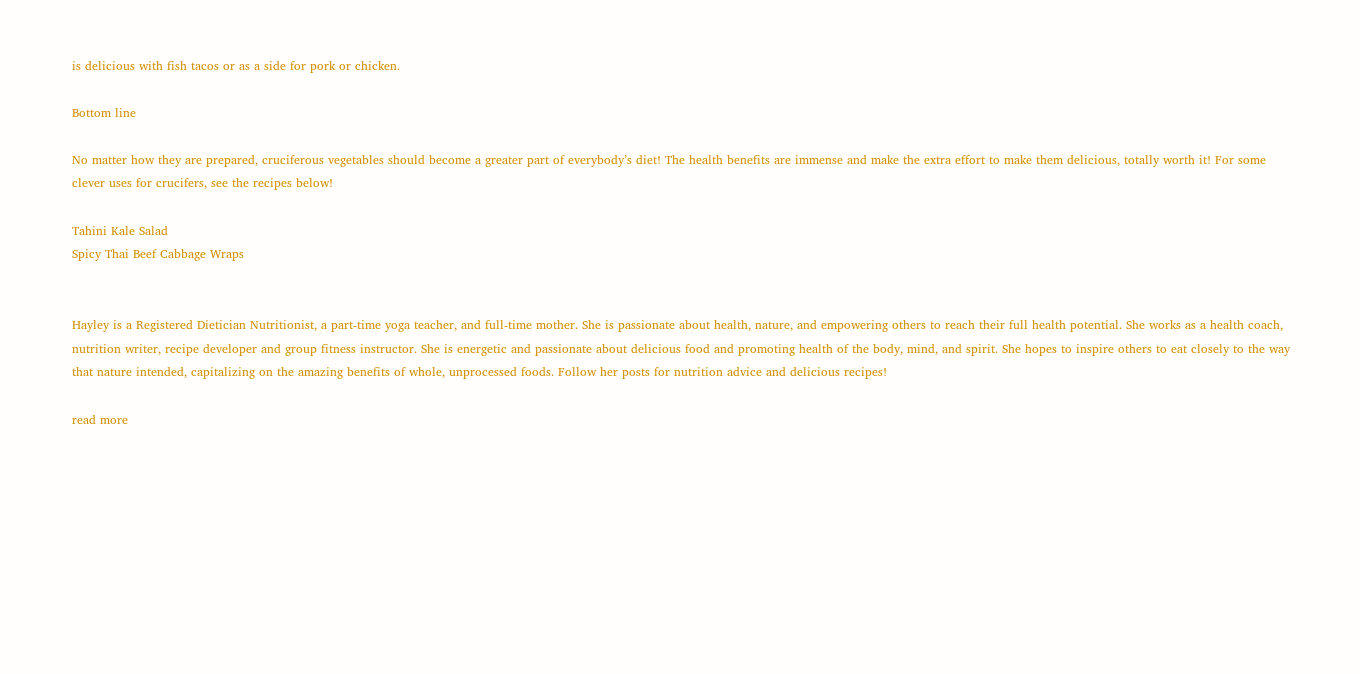is delicious with fish tacos or as a side for pork or chicken.

Bottom line

No matter how they are prepared, cruciferous vegetables should become a greater part of everybody’s diet! The health benefits are immense and make the extra effort to make them delicious, totally worth it! For some clever uses for crucifers, see the recipes below!

Tahini Kale Salad
Spicy Thai Beef Cabbage Wraps


Hayley is a Registered Dietician Nutritionist, a part-time yoga teacher, and full-time mother. She is passionate about health, nature, and empowering others to reach their full health potential. She works as a health coach, nutrition writer, recipe developer and group fitness instructor. She is energetic and passionate about delicious food and promoting health of the body, mind, and spirit. She hopes to inspire others to eat closely to the way that nature intended, capitalizing on the amazing benefits of whole, unprocessed foods. Follow her posts for nutrition advice and delicious recipes!

read more